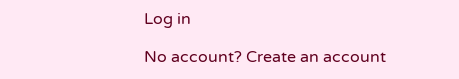Log in

No account? Create an account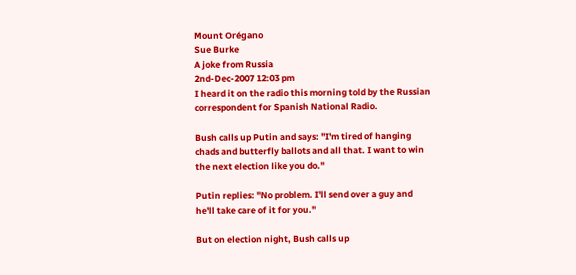Mount Orégano
Sue Burke
A joke from Russia
2nd-Dec-2007 12:03 pm
I heard it on the radio this morning told by the Russian correspondent for Spanish National Radio.

Bush calls up Putin and says: "I'm tired of hanging chads and butterfly ballots and all that. I want to win the next election like you do."

Putin replies: "No problem. I'll send over a guy and he'll take care of it for you."

But on election night, Bush calls up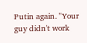Putin again. "Your guy didn't work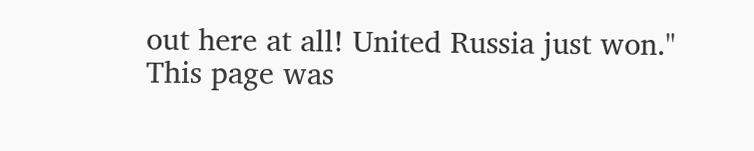out here at all! United Russia just won."
This page was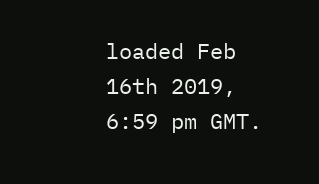loaded Feb 16th 2019, 6:59 pm GMT.